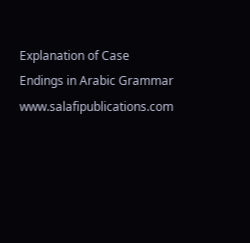Explanation of Case Endings in Arabic Grammar www.salafipublications.com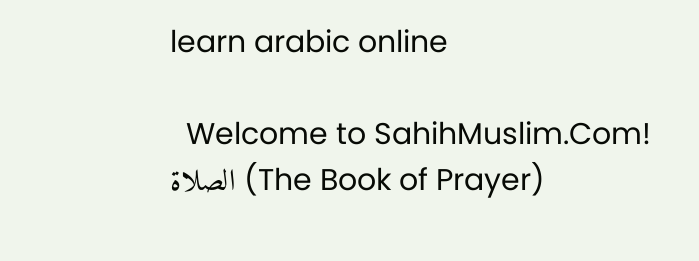learn arabic online

  Welcome to SahihMuslim.Com!
الصلاة (The Book of Prayer)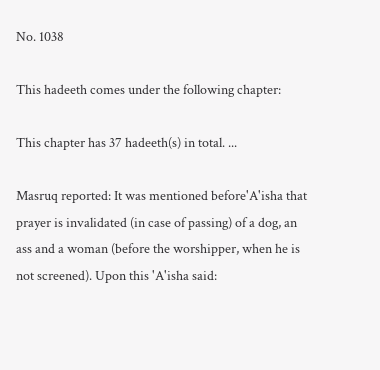No. 1038

This hadeeth comes under the following chapter:

This chapter has 37 hadeeth(s) in total. ...

Masruq reported: It was mentioned before'A'isha that prayer is invalidated (in case of passing) of a dog, an ass and a woman (before the worshipper, when he is not screened). Upon this 'A'isha said: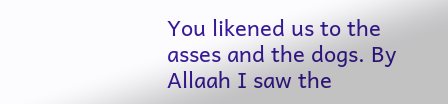You likened us to the asses and the dogs. By Allaah I saw the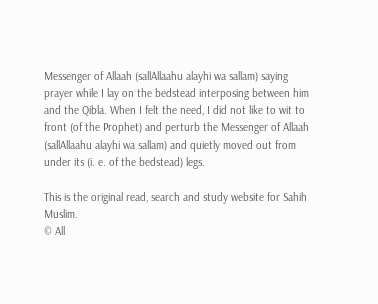Messenger of Allaah (sallAllaahu alayhi wa sallam) saying prayer while I lay on the bedstead interposing between him and the Qibla. When I felt the need, I did not like to wit to front (of the Prophet) and perturb the Messenger of Allaah (sallAllaahu alayhi wa sallam) and quietly moved out from under its (i. e. of the bedstead) legs.

This is the original read, search and study website for Sahih Muslim.
© All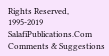Rights Reserved, 1995-2019 SalafiPublications.Com
Comments & Suggestions